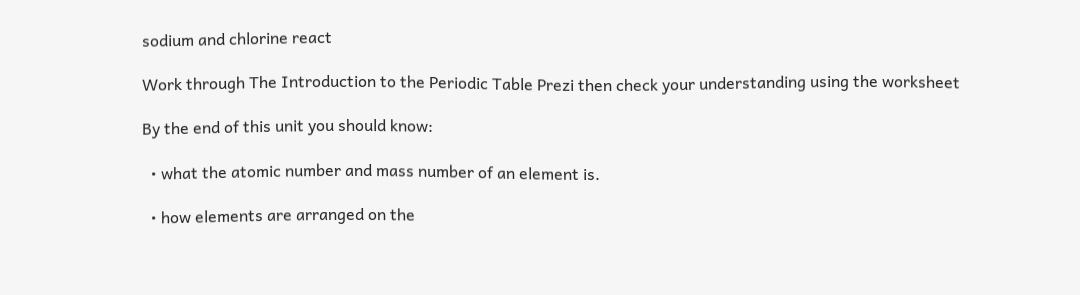sodium and chlorine react

Work through The Introduction to the Periodic Table Prezi then check your understanding using the worksheet

By the end of this unit you should know:

  • what the atomic number and mass number of an element is.

  • how elements are arranged on the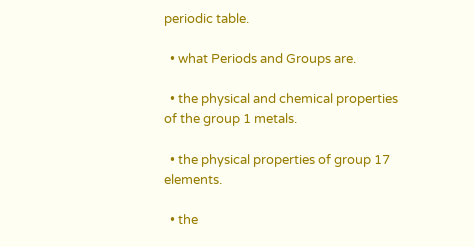periodic table.

  • what Periods and Groups are.

  • the physical and chemical properties of the group 1 metals.

  • the physical properties of group 17 elements.

  • the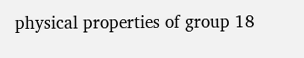physical properties of group 18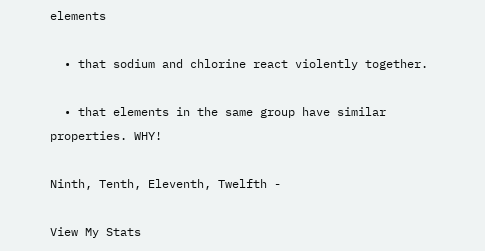elements

  • that sodium and chlorine react violently together.

  • that elements in the same group have similar properties. WHY!

Ninth, Tenth, Eleventh, Twelfth -

View My Stats